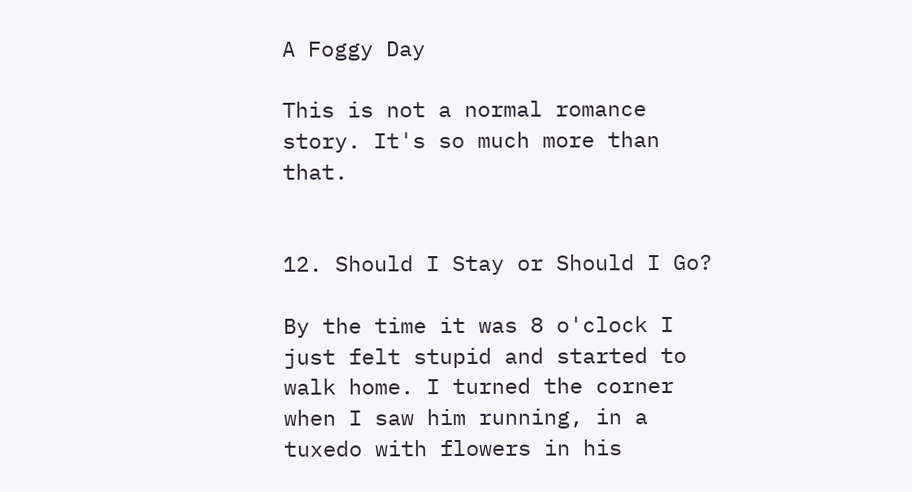A Foggy Day

This is not a normal romance story. It's so much more than that.


12. Should I Stay or Should I Go?

By the time it was 8 o'clock I just felt stupid and started to walk home. I turned the corner when I saw him running, in a tuxedo with flowers in his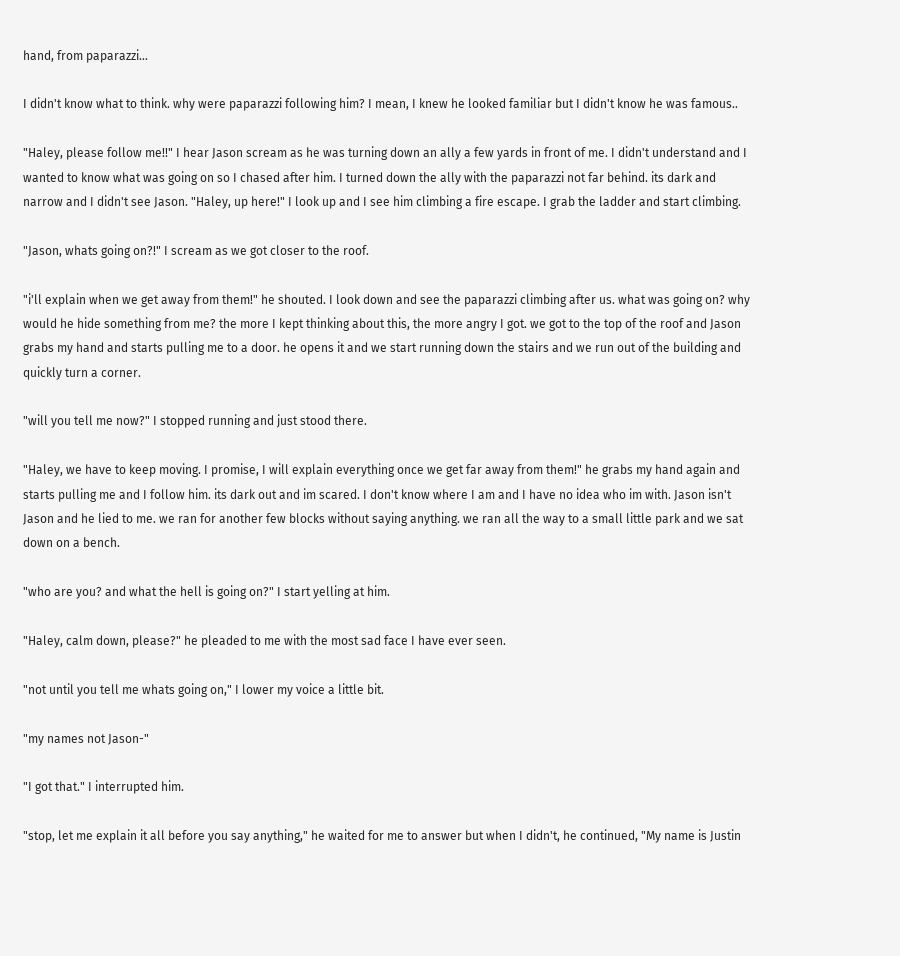hand, from paparazzi...

I didn't know what to think. why were paparazzi following him? I mean, I knew he looked familiar but I didn't know he was famous..

"Haley, please follow me!!" I hear Jason scream as he was turning down an ally a few yards in front of me. I didn't understand and I wanted to know what was going on so I chased after him. I turned down the ally with the paparazzi not far behind. its dark and narrow and I didn't see Jason. "Haley, up here!" I look up and I see him climbing a fire escape. I grab the ladder and start climbing.

"Jason, whats going on?!" I scream as we got closer to the roof.

"i'll explain when we get away from them!" he shouted. I look down and see the paparazzi climbing after us. what was going on? why would he hide something from me? the more I kept thinking about this, the more angry I got. we got to the top of the roof and Jason grabs my hand and starts pulling me to a door. he opens it and we start running down the stairs and we run out of the building and quickly turn a corner.

"will you tell me now?" I stopped running and just stood there.

"Haley, we have to keep moving. I promise, I will explain everything once we get far away from them!" he grabs my hand again and starts pulling me and I follow him. its dark out and im scared. I don't know where I am and I have no idea who im with. Jason isn't Jason and he lied to me. we ran for another few blocks without saying anything. we ran all the way to a small little park and we sat down on a bench.

"who are you? and what the hell is going on?" I start yelling at him.

"Haley, calm down, please?" he pleaded to me with the most sad face I have ever seen.

"not until you tell me whats going on," I lower my voice a little bit.

"my names not Jason-"

"I got that." I interrupted him.

"stop, let me explain it all before you say anything," he waited for me to answer but when I didn't, he continued, "My name is Justin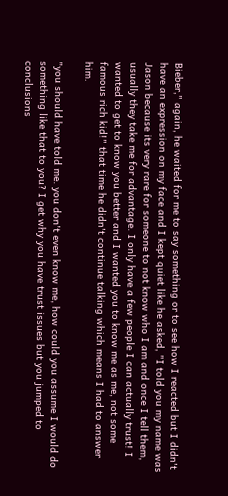Bieber," again, he waited for me to say something or to see how I reacted but I didn't have an expression on my face and I kept quiet like he asked, "I told you my name was Jason because its very rare for someone to not know who I am and once I tell them, usually they take me for advantage. I only have a few people I can actually trust! I wanted to get to know you better and I wanted you to know me as me, not some famous rich kid!" that time he didn't continue talking which means I had to answer him.

"you should have told me. you don't even know me, how could you assume I would do something like that to you? I get why you have trust issues but you jumped to conclusions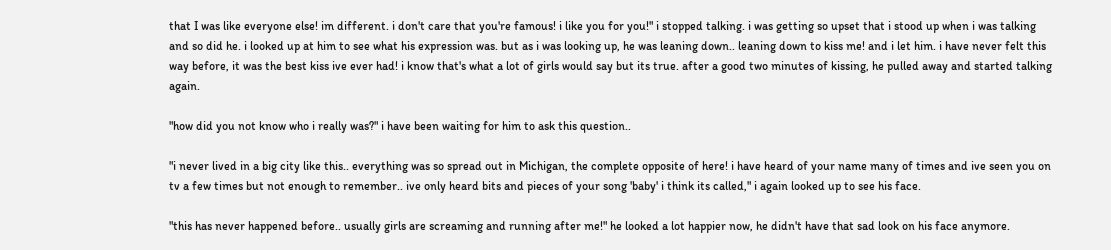that I was like everyone else! im different. i don't care that you're famous! i like you for you!" i stopped talking. i was getting so upset that i stood up when i was talking and so did he. i looked up at him to see what his expression was. but as i was looking up, he was leaning down.. leaning down to kiss me! and i let him. i have never felt this way before, it was the best kiss ive ever had! i know that's what a lot of girls would say but its true. after a good two minutes of kissing, he pulled away and started talking again.

"how did you not know who i really was?" i have been waiting for him to ask this question..

"i never lived in a big city like this.. everything was so spread out in Michigan, the complete opposite of here! i have heard of your name many of times and ive seen you on tv a few times but not enough to remember.. ive only heard bits and pieces of your song 'baby' i think its called," i again looked up to see his face.

"this has never happened before.. usually girls are screaming and running after me!" he looked a lot happier now, he didn't have that sad look on his face anymore.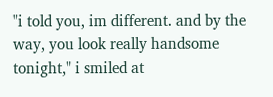"i told you, im different. and by the way, you look really handsome tonight," i smiled at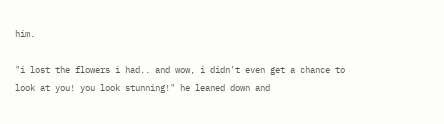him.

"i lost the flowers i had.. and wow, i didn't even get a chance to look at you! you look stunning!" he leaned down and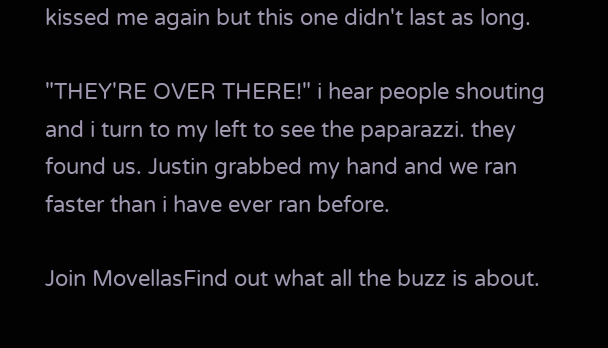kissed me again but this one didn't last as long.

"THEY'RE OVER THERE!" i hear people shouting and i turn to my left to see the paparazzi. they found us. Justin grabbed my hand and we ran faster than i have ever ran before.

Join MovellasFind out what all the buzz is about.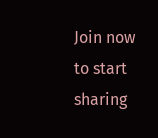Join now to start sharing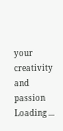your creativity and passion
Loading ...